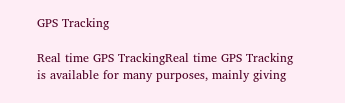GPS Tracking

Real time GPS TrackingReal time GPS Tracking is available for many purposes, mainly giving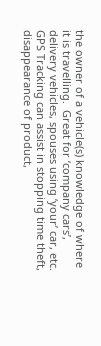the owner of a vehicle(s) knowledge of where it is travelling.  Great for ‘company cars’, delivery vehicles, spouses using ‘your’ car, etc.  GPS Tracking can assist in stopping time theft, disappearance of product,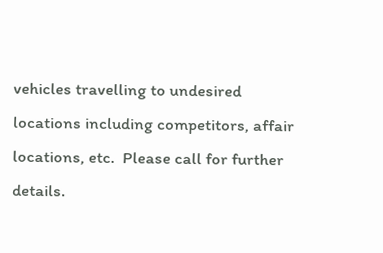vehicles travelling to undesired locations including competitors, affair locations, etc.  Please call for further details.